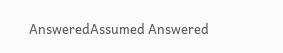AnsweredAssumed Answered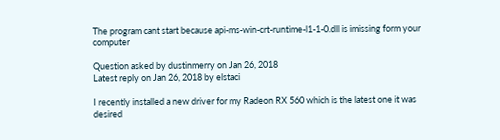The program cant start because api-ms-win-crt-runtime-l1-1-0.dll is imissing form your computer

Question asked by dustinmerry on Jan 26, 2018
Latest reply on Jan 26, 2018 by elstaci

I recently installed a new driver for my Radeon RX 560 which is the latest one it was desired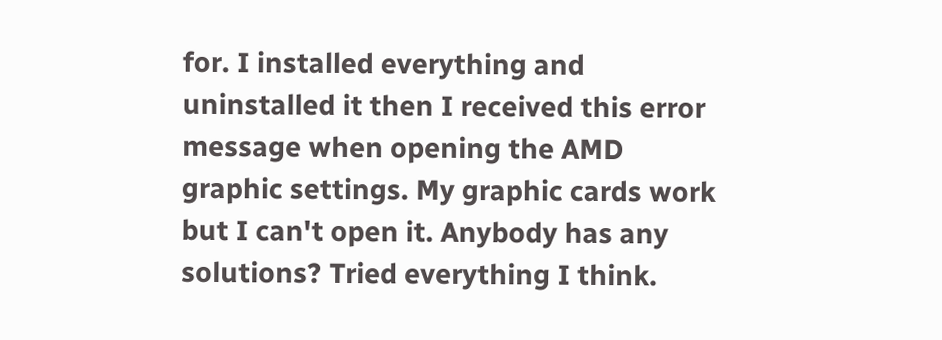for. I installed everything and uninstalled it then I received this error message when opening the AMD graphic settings. My graphic cards work but I can't open it. Anybody has any solutions? Tried everything I think.